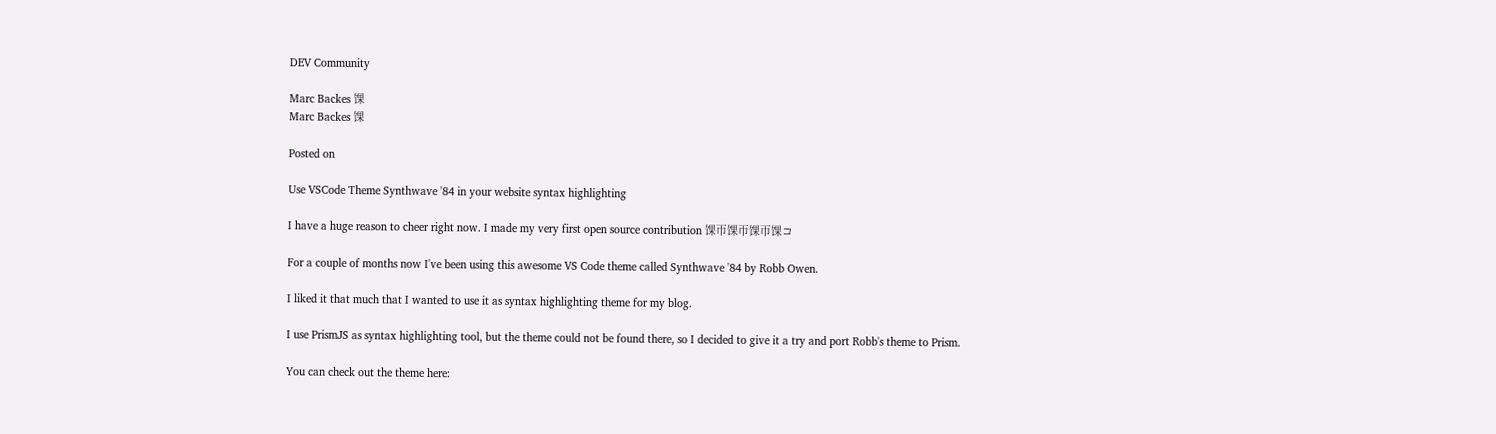DEV Community

Marc Backes 馃
Marc Backes 馃

Posted on

Use VSCode Theme Synthwave '84 in your website syntax highlighting

I have a huge reason to cheer right now. I made my very first open source contribution 馃帀馃帀馃帀馃コ

For a couple of months now I've been using this awesome VS Code theme called Synthwave '84 by Robb Owen.

I liked it that much that I wanted to use it as syntax highlighting theme for my blog.

I use PrismJS as syntax highlighting tool, but the theme could not be found there, so I decided to give it a try and port Robb's theme to Prism.

You can check out the theme here: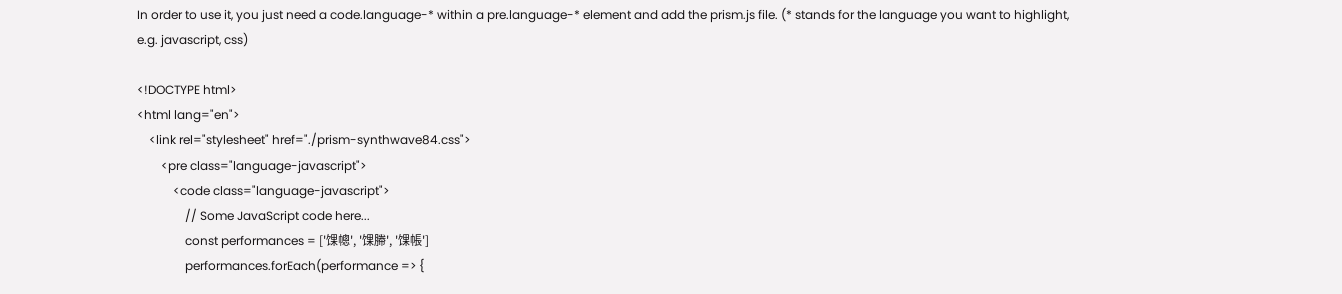In order to use it, you just need a code.language-* within a pre.language-* element and add the prism.js file. (* stands for the language you want to highlight, e.g. javascript, css)

<!DOCTYPE html>
<html lang="en">
    <link rel="stylesheet" href="./prism-synthwave84.css">
        <pre class="language-javascript">
            <code class="language-javascript">
                // Some JavaScript code here...
                const performances = ['馃幒', '馃幐', '馃帳']
                performances.forEach(performance => {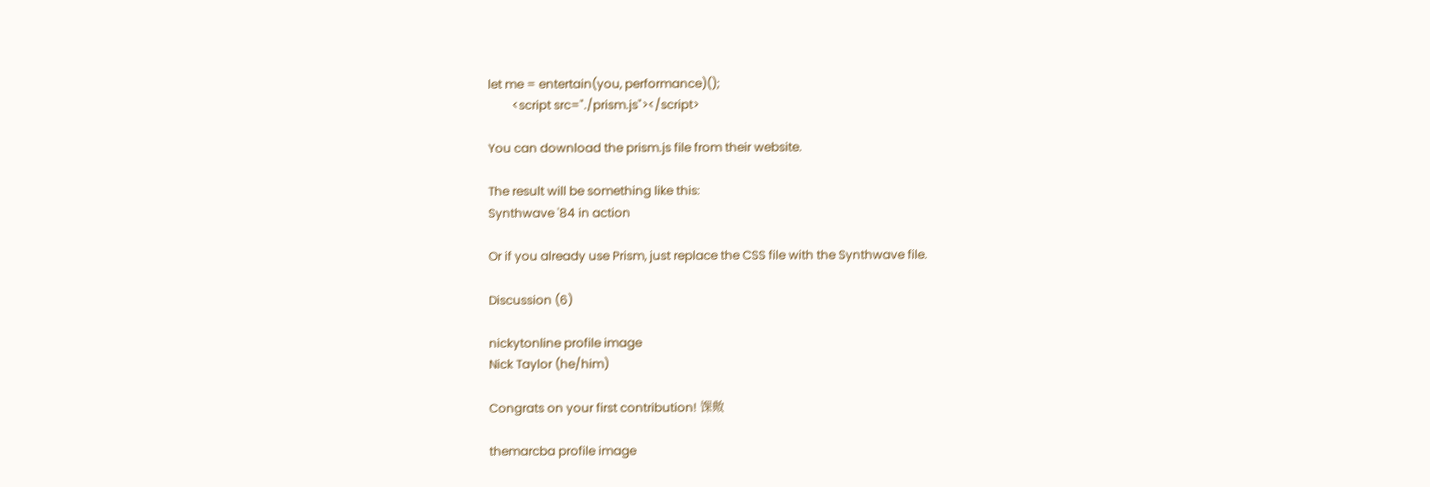let me = entertain(you, performance)();
        <script src="./prism.js"></script>

You can download the prism.js file from their website.

The result will be something like this:
Synthwave '84 in action

Or if you already use Prism, just replace the CSS file with the Synthwave file.

Discussion (6)

nickytonline profile image
Nick Taylor (he/him)

Congrats on your first contribution! 馃敟

themarcba profile image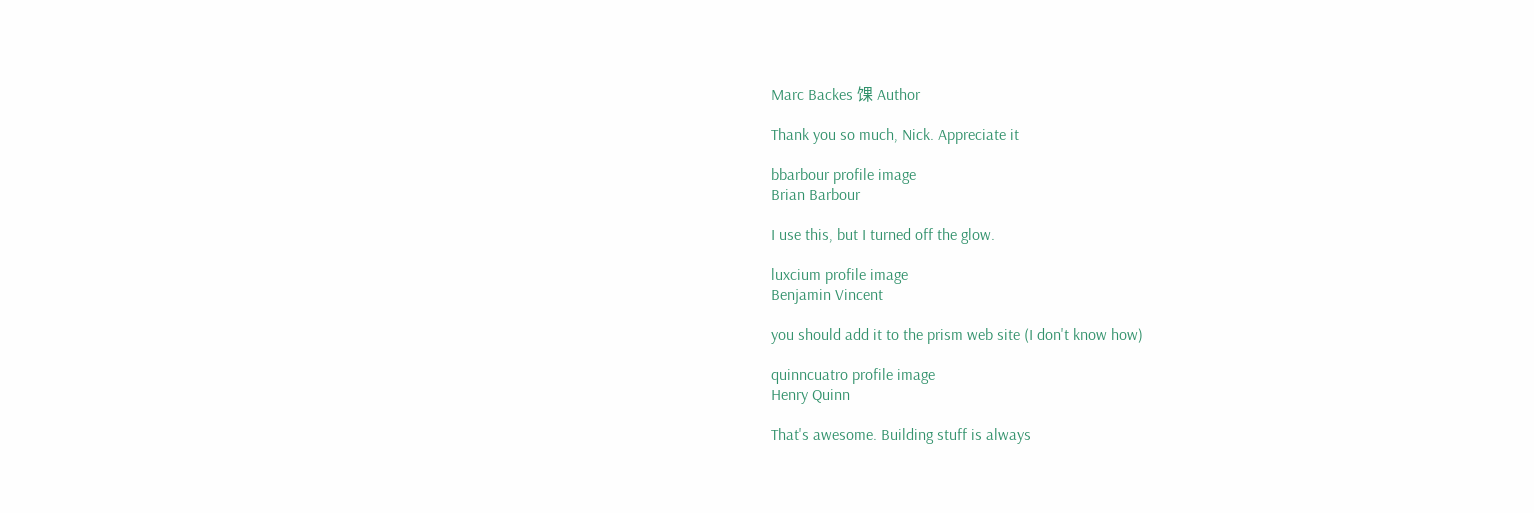Marc Backes 馃 Author

Thank you so much, Nick. Appreciate it

bbarbour profile image
Brian Barbour

I use this, but I turned off the glow.

luxcium profile image
Benjamin Vincent

you should add it to the prism web site (I don't know how)

quinncuatro profile image
Henry Quinn

That's awesome. Building stuff is always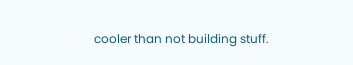cooler than not building stuff.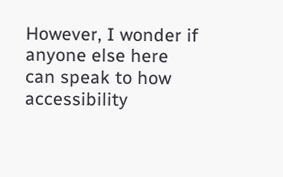However, I wonder if anyone else here can speak to how accessibility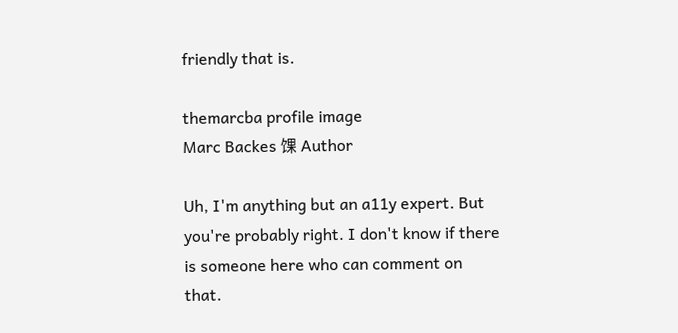friendly that is.

themarcba profile image
Marc Backes 馃 Author

Uh, I'm anything but an a11y expert. But you're probably right. I don't know if there is someone here who can comment on that.